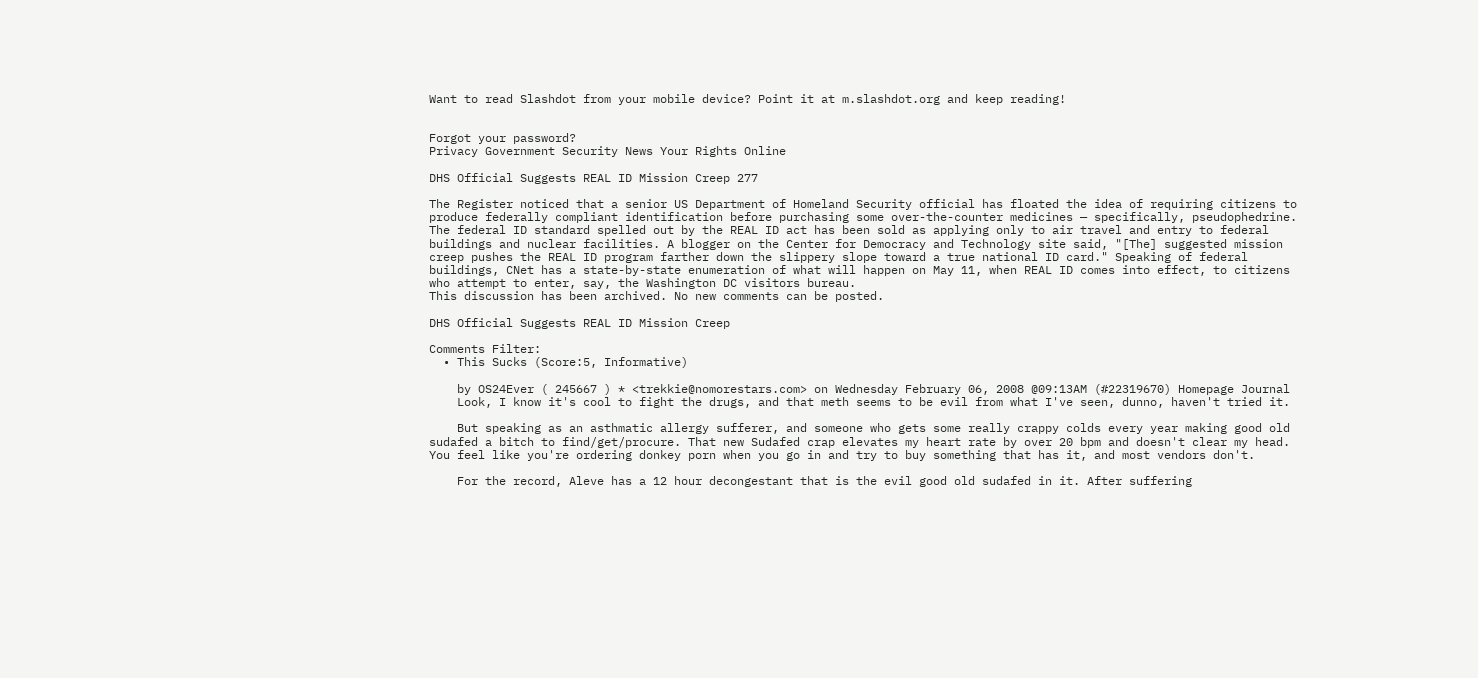Want to read Slashdot from your mobile device? Point it at m.slashdot.org and keep reading!


Forgot your password?
Privacy Government Security News Your Rights Online

DHS Official Suggests REAL ID Mission Creep 277

The Register noticed that a senior US Department of Homeland Security official has floated the idea of requiring citizens to produce federally compliant identification before purchasing some over-the-counter medicines — specifically, pseudophedrine. The federal ID standard spelled out by the REAL ID act has been sold as applying only to air travel and entry to federal buildings and nuclear facilities. A blogger on the Center for Democracy and Technology site said, "[The] suggested mission creep pushes the REAL ID program farther down the slippery slope toward a true national ID card." Speaking of federal buildings, CNet has a state-by-state enumeration of what will happen on May 11, when REAL ID comes into effect, to citizens who attempt to enter, say, the Washington DC visitors bureau.
This discussion has been archived. No new comments can be posted.

DHS Official Suggests REAL ID Mission Creep

Comments Filter:
  • This Sucks (Score:5, Informative)

    by OS24Ever ( 245667 ) * <trekkie@nomorestars.com> on Wednesday February 06, 2008 @09:13AM (#22319670) Homepage Journal
    Look, I know it's cool to fight the drugs, and that meth seems to be evil from what I've seen, dunno, haven't tried it.

    But speaking as an asthmatic allergy sufferer, and someone who gets some really crappy colds every year making good old sudafed a bitch to find/get/procure. That new Sudafed crap elevates my heart rate by over 20 bpm and doesn't clear my head. You feel like you're ordering donkey porn when you go in and try to buy something that has it, and most vendors don't.

    For the record, Aleve has a 12 hour decongestant that is the evil good old sudafed in it. After suffering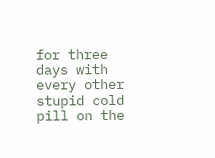for three days with every other stupid cold pill on the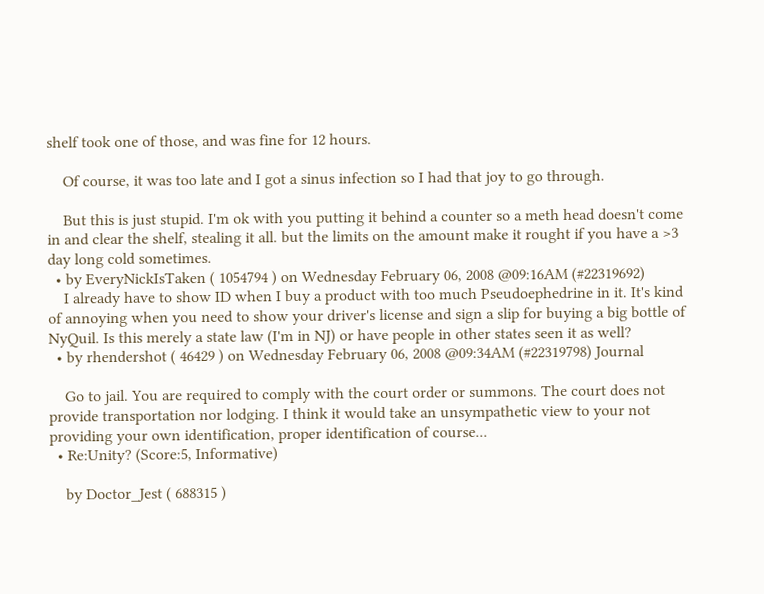shelf took one of those, and was fine for 12 hours.

    Of course, it was too late and I got a sinus infection so I had that joy to go through.

    But this is just stupid. I'm ok with you putting it behind a counter so a meth head doesn't come in and clear the shelf, stealing it all. but the limits on the amount make it rought if you have a >3 day long cold sometimes.
  • by EveryNickIsTaken ( 1054794 ) on Wednesday February 06, 2008 @09:16AM (#22319692)
    I already have to show ID when I buy a product with too much Pseudoephedrine in it. It's kind of annoying when you need to show your driver's license and sign a slip for buying a big bottle of NyQuil. Is this merely a state law (I'm in NJ) or have people in other states seen it as well?
  • by rhendershot ( 46429 ) on Wednesday February 06, 2008 @09:34AM (#22319798) Journal

    Go to jail. You are required to comply with the court order or summons. The court does not provide transportation nor lodging. I think it would take an unsympathetic view to your not providing your own identification, proper identification of course...
  • Re:Unity? (Score:5, Informative)

    by Doctor_Jest ( 688315 )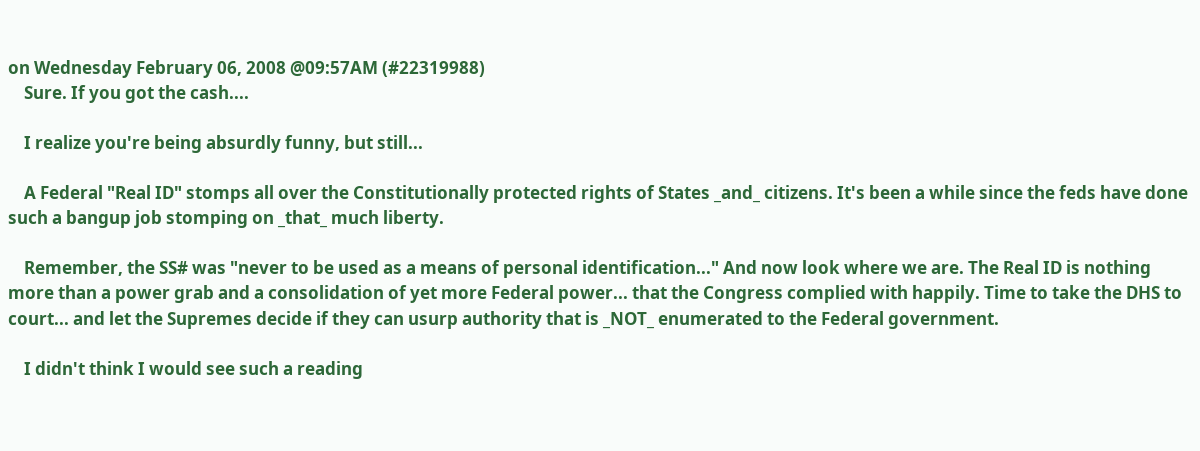on Wednesday February 06, 2008 @09:57AM (#22319988)
    Sure. If you got the cash....

    I realize you're being absurdly funny, but still...

    A Federal "Real ID" stomps all over the Constitutionally protected rights of States _and_ citizens. It's been a while since the feds have done such a bangup job stomping on _that_ much liberty.

    Remember, the SS# was "never to be used as a means of personal identification..." And now look where we are. The Real ID is nothing more than a power grab and a consolidation of yet more Federal power... that the Congress complied with happily. Time to take the DHS to court... and let the Supremes decide if they can usurp authority that is _NOT_ enumerated to the Federal government.

    I didn't think I would see such a reading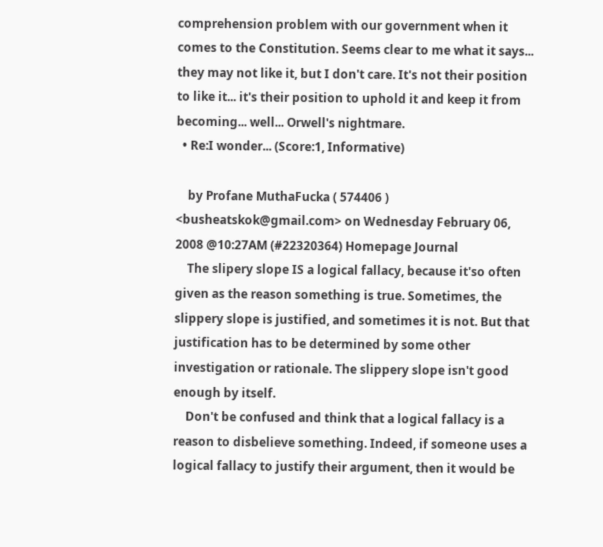comprehension problem with our government when it comes to the Constitution. Seems clear to me what it says... they may not like it, but I don't care. It's not their position to like it... it's their position to uphold it and keep it from becoming... well... Orwell's nightmare.
  • Re:I wonder... (Score:1, Informative)

    by Profane MuthaFucka ( 574406 ) <busheatskok@gmail.com> on Wednesday February 06, 2008 @10:27AM (#22320364) Homepage Journal
    The slipery slope IS a logical fallacy, because it'so often given as the reason something is true. Sometimes, the slippery slope is justified, and sometimes it is not. But that justification has to be determined by some other investigation or rationale. The slippery slope isn't good enough by itself.
    Don't be confused and think that a logical fallacy is a reason to disbelieve something. Indeed, if someone uses a logical fallacy to justify their argument, then it would be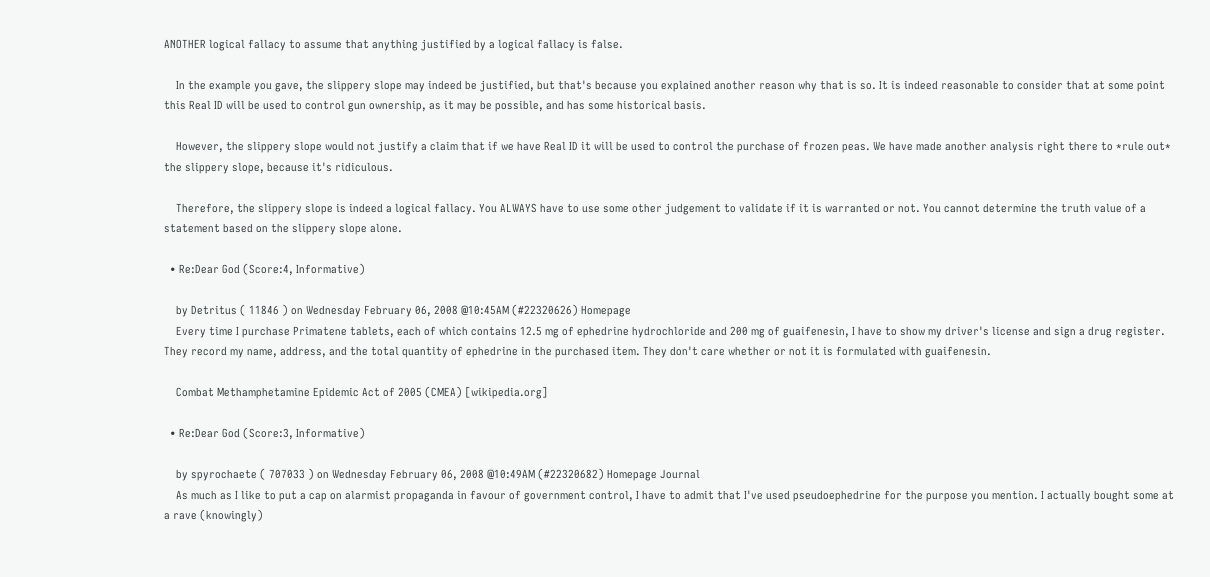ANOTHER logical fallacy to assume that anything justified by a logical fallacy is false.

    In the example you gave, the slippery slope may indeed be justified, but that's because you explained another reason why that is so. It is indeed reasonable to consider that at some point this Real ID will be used to control gun ownership, as it may be possible, and has some historical basis.

    However, the slippery slope would not justify a claim that if we have Real ID it will be used to control the purchase of frozen peas. We have made another analysis right there to *rule out* the slippery slope, because it's ridiculous.

    Therefore, the slippery slope is indeed a logical fallacy. You ALWAYS have to use some other judgement to validate if it is warranted or not. You cannot determine the truth value of a statement based on the slippery slope alone.

  • Re:Dear God (Score:4, Informative)

    by Detritus ( 11846 ) on Wednesday February 06, 2008 @10:45AM (#22320626) Homepage
    Every time I purchase Primatene tablets, each of which contains 12.5 mg of ephedrine hydrochloride and 200 mg of guaifenesin, I have to show my driver's license and sign a drug register. They record my name, address, and the total quantity of ephedrine in the purchased item. They don't care whether or not it is formulated with guaifenesin.

    Combat Methamphetamine Epidemic Act of 2005 (CMEA) [wikipedia.org]

  • Re:Dear God (Score:3, Informative)

    by spyrochaete ( 707033 ) on Wednesday February 06, 2008 @10:49AM (#22320682) Homepage Journal
    As much as I like to put a cap on alarmist propaganda in favour of government control, I have to admit that I've used pseudoephedrine for the purpose you mention. I actually bought some at a rave (knowingly)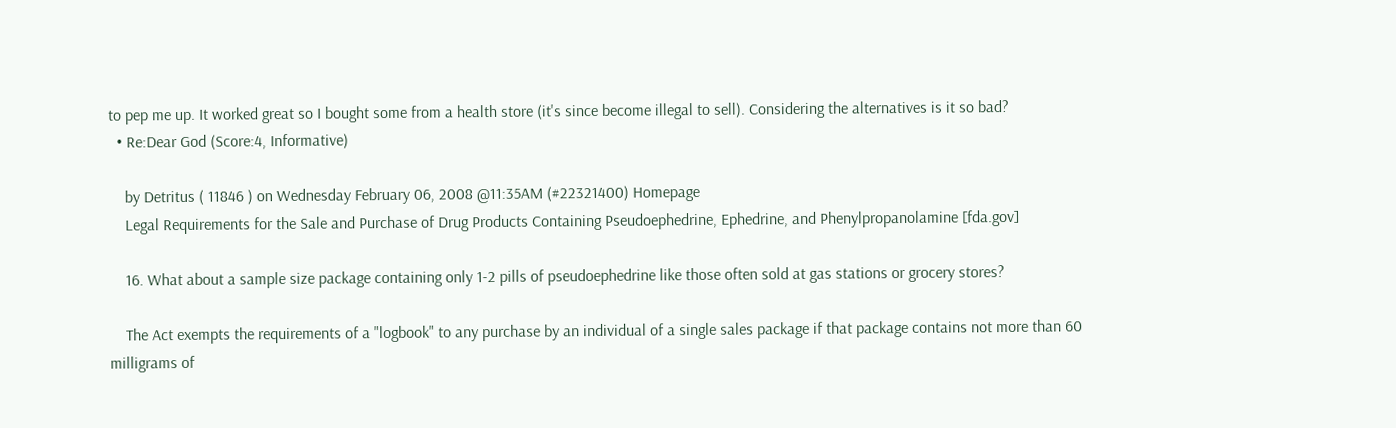to pep me up. It worked great so I bought some from a health store (it's since become illegal to sell). Considering the alternatives is it so bad?
  • Re:Dear God (Score:4, Informative)

    by Detritus ( 11846 ) on Wednesday February 06, 2008 @11:35AM (#22321400) Homepage
    Legal Requirements for the Sale and Purchase of Drug Products Containing Pseudoephedrine, Ephedrine, and Phenylpropanolamine [fda.gov]

    16. What about a sample size package containing only 1-2 pills of pseudoephedrine like those often sold at gas stations or grocery stores?

    The Act exempts the requirements of a "logbook" to any purchase by an individual of a single sales package if that package contains not more than 60 milligrams of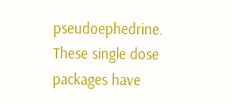pseudoephedrine. These single dose packages have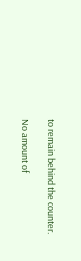to remain behind the counter.

No amount of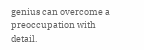genius can overcome a preoccupation with detail.